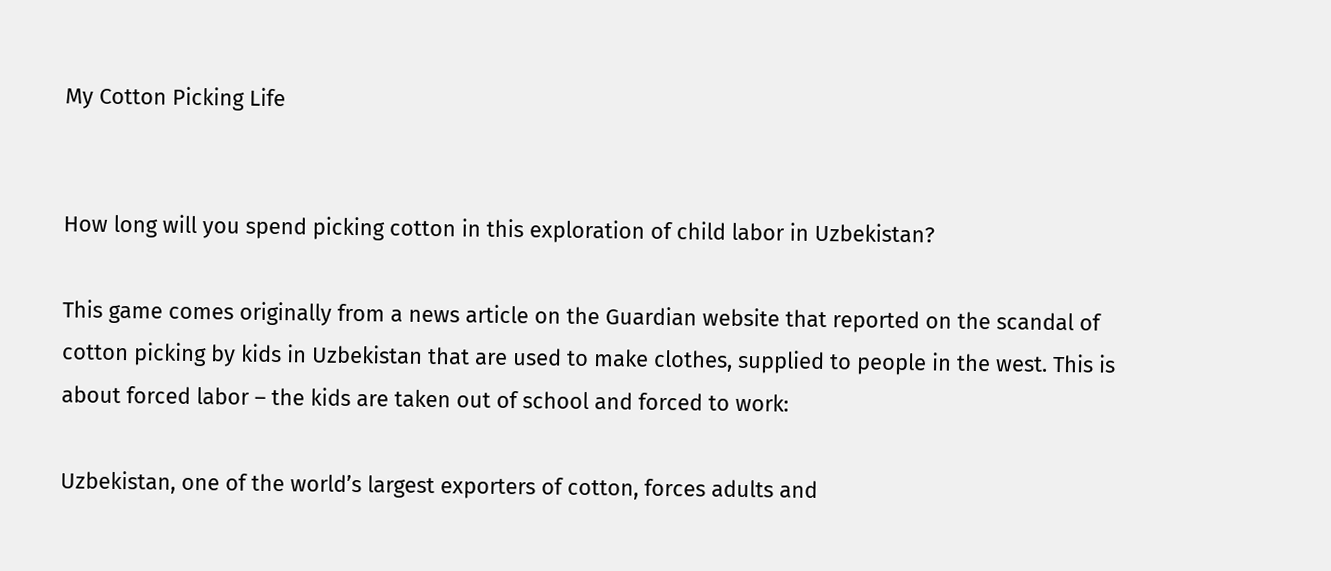My Cotton Picking Life


How long will you spend picking cotton in this exploration of child labor in Uzbekistan?

This game comes originally from a news article on the Guardian website that reported on the scandal of cotton picking by kids in Uzbekistan that are used to make clothes, supplied to people in the west. This is about forced labor – the kids are taken out of school and forced to work:

Uzbekistan, one of the world’s largest exporters of cotton, forces adults and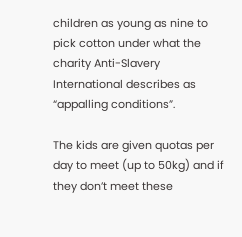children as young as nine to pick cotton under what the charity Anti-Slavery International describes as “appalling conditions”.

The kids are given quotas per day to meet (up to 50kg) and if they don’t meet these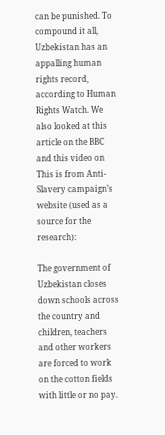can be punished. To compound it all, Uzbekistan has an appalling human rights record, according to Human Rights Watch. We also looked at this article on the BBC and this video on This is from Anti-Slavery campaign’s website (used as a source for the research):

The government of Uzbekistan closes down schools across the country and children, teachers and other workers are forced to work on the cotton fields with little or no pay.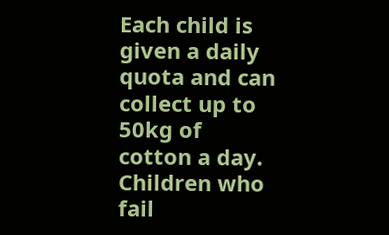Each child is given a daily quota and can collect up to 50kg of cotton a day. Children who fail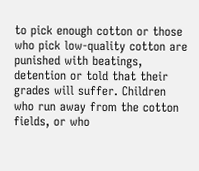to pick enough cotton or those who pick low-quality cotton are punished with beatings, detention or told that their grades will suffer. Children who run away from the cotton fields, or who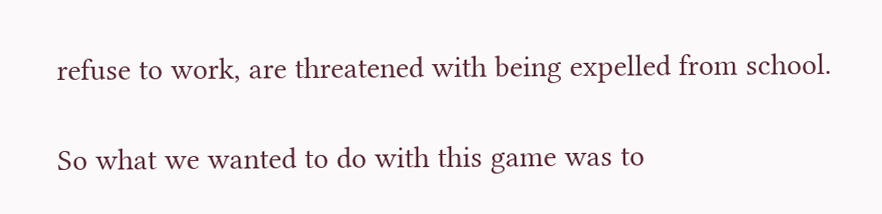refuse to work, are threatened with being expelled from school.

So what we wanted to do with this game was to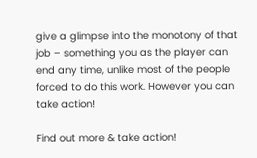give a glimpse into the monotony of that job – something you as the player can end any time, unlike most of the people forced to do this work. However you can take action!

Find out more & take action!